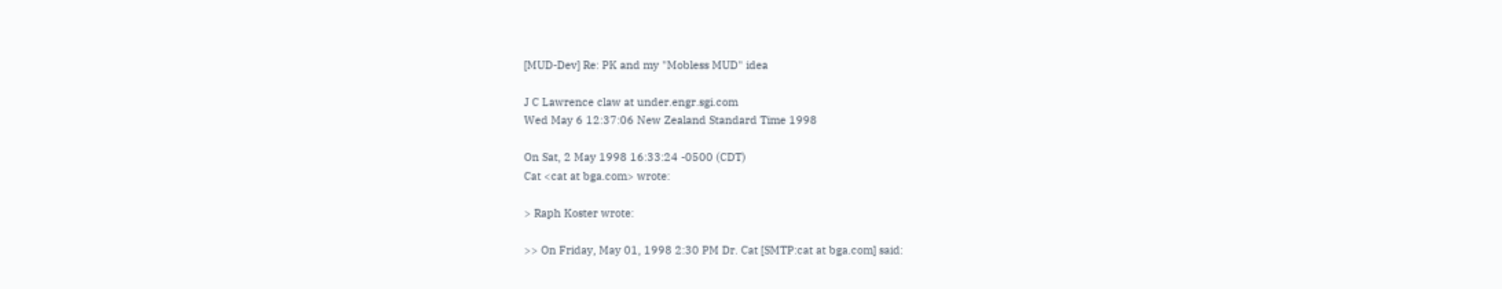[MUD-Dev] Re: PK and my "Mobless MUD" idea

J C Lawrence claw at under.engr.sgi.com
Wed May 6 12:37:06 New Zealand Standard Time 1998

On Sat, 2 May 1998 16:33:24 -0500 (CDT)
Cat <cat at bga.com> wrote:

> Raph Koster wrote:

>> On Friday, May 01, 1998 2:30 PM Dr. Cat [SMTP:cat at bga.com] said: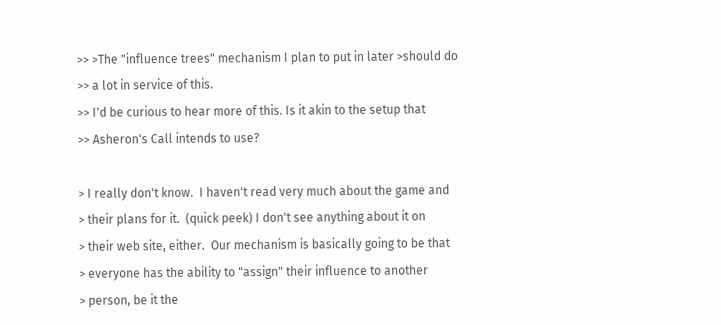>> >The "influence trees" mechanism I plan to put in later >should do
>> a lot in service of this.
>> I'd be curious to hear more of this. Is it akin to the setup that
>> Asheron's Call intends to use?

> I really don't know.  I haven't read very much about the game and
> their plans for it.  (quick peek) I don't see anything about it on
> their web site, either.  Our mechanism is basically going to be that
> everyone has the ability to "assign" their influence to another
> person, be it the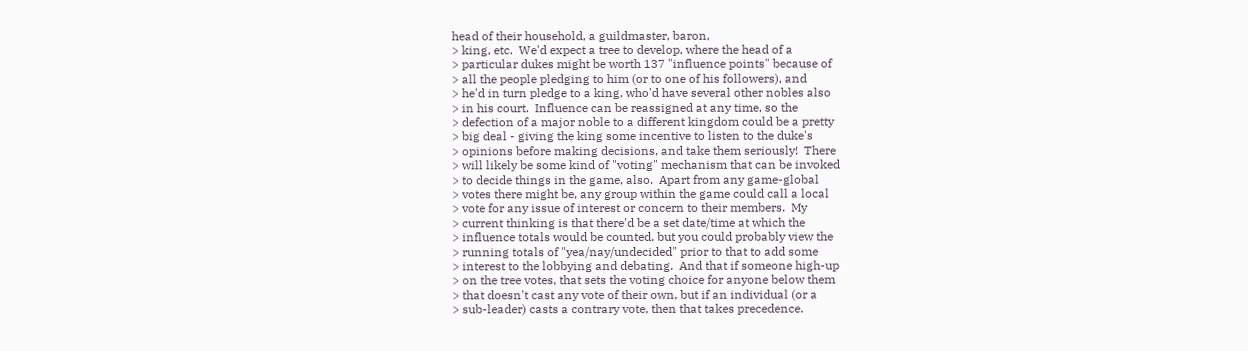head of their household, a guildmaster, baron,
> king, etc.  We'd expect a tree to develop, where the head of a
> particular dukes might be worth 137 "influence points" because of
> all the people pledging to him (or to one of his followers), and
> he'd in turn pledge to a king, who'd have several other nobles also
> in his court.  Influence can be reassigned at any time, so the
> defection of a major noble to a different kingdom could be a pretty
> big deal - giving the king some incentive to listen to the duke's
> opinions before making decisions, and take them seriously!  There
> will likely be some kind of "voting" mechanism that can be invoked
> to decide things in the game, also.  Apart from any game-global
> votes there might be, any group within the game could call a local
> vote for any issue of interest or concern to their members.  My
> current thinking is that there'd be a set date/time at which the
> influence totals would be counted, but you could probably view the
> running totals of "yea/nay/undecided" prior to that to add some
> interest to the lobbying and debating.  And that if someone high-up
> on the tree votes, that sets the voting choice for anyone below them
> that doesn't cast any vote of their own, but if an individual (or a
> sub-leader) casts a contrary vote, then that takes precedence.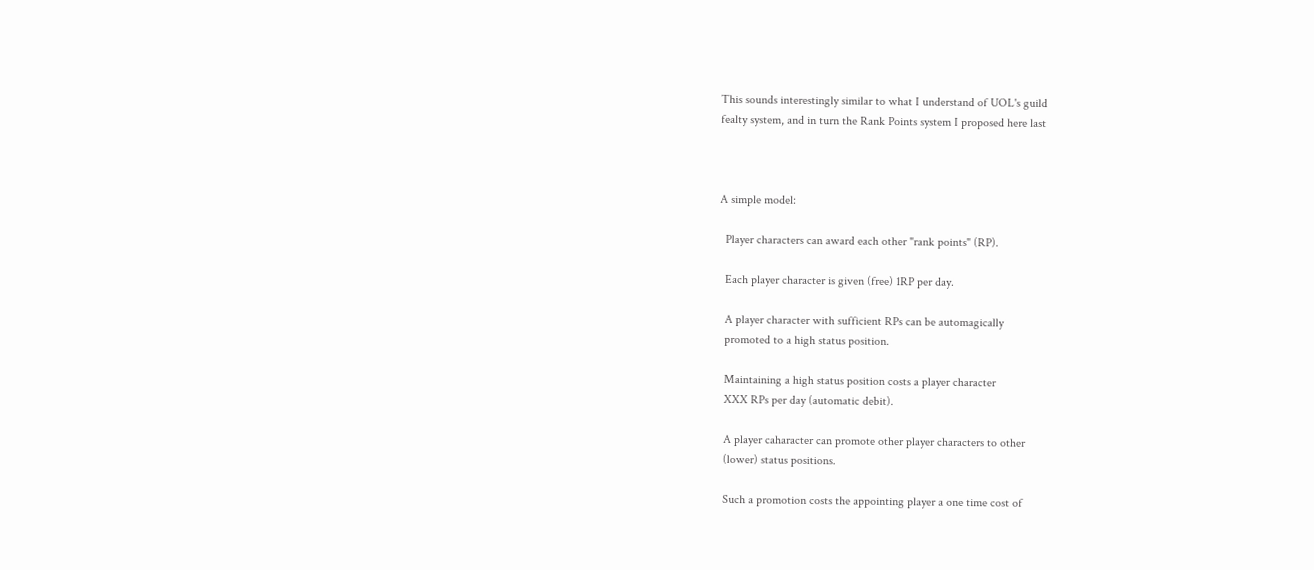This sounds interestingly similar to what I understand of UOL's guild
fealty system, and in turn the Rank Points system I proposed here last



A simple model:

  Player characters can award each other "rank points" (RP).

  Each player character is given (free) 1RP per day.

  A player character with sufficient RPs can be automagically
  promoted to a high status position.

  Maintaining a high status position costs a player character
  XXX RPs per day (automatic debit).

  A player caharacter can promote other player characters to other
  (lower) status positions.

  Such a promotion costs the appointing player a one time cost of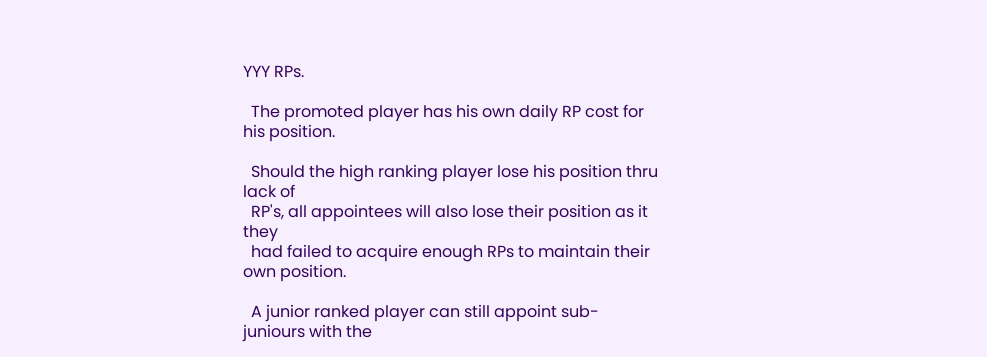YYY RPs.

  The promoted player has his own daily RP cost for his position.

  Should the high ranking player lose his position thru lack of
  RP's, all appointees will also lose their position as it they
  had failed to acquire enough RPs to maintain their own position.

  A junior ranked player can still appoint sub-juniours with the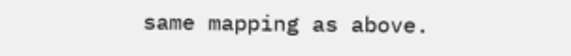same mapping as above.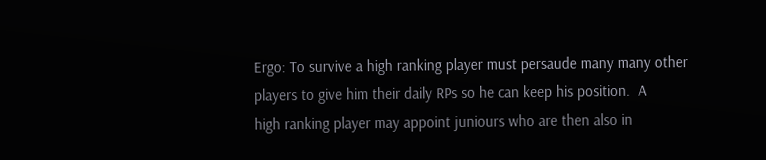Ergo: To survive a high ranking player must persaude many many other
players to give him their daily RPs so he can keep his position.  A
high ranking player may appoint juniours who are then also in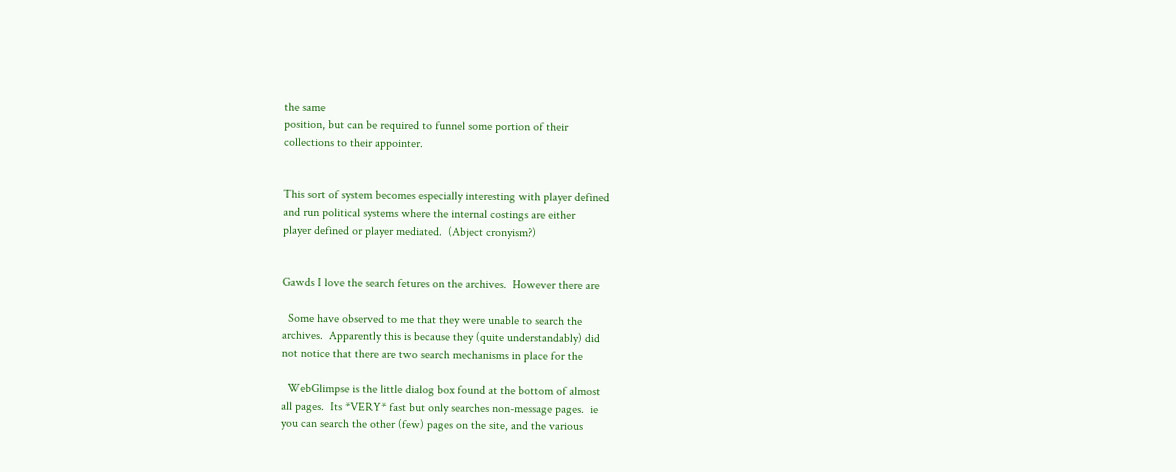the same
position, but can be required to funnel some portion of their
collections to their appointer.


This sort of system becomes especially interesting with player defined
and run political systems where the internal costings are either
player defined or player mediated.  (Abject cronyism?)


Gawds I love the search fetures on the archives.  However there are

  Some have observed to me that they were unable to search the
archives.  Apparently this is because they (quite understandably) did
not notice that there are two search mechanisms in place for the

  WebGlimpse is the little dialog box found at the bottom of almost
all pages.  Its *VERY* fast but only searches non-message pages.  ie
you can search the other (few) pages on the site, and the various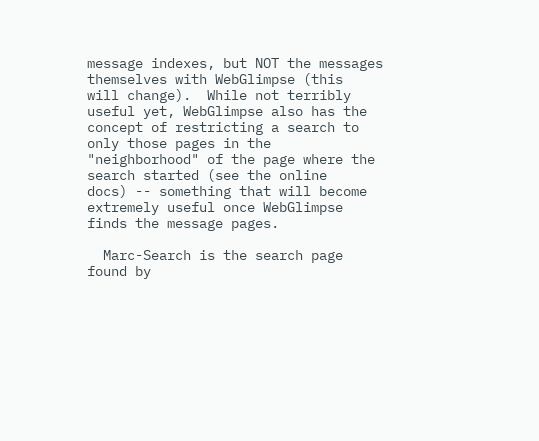message indexes, but NOT the messages themselves with WebGlimpse (this
will change).  While not terribly useful yet, WebGlimpse also has the
concept of restricting a search to only those pages in the
"neighborhood" of the page where the search started (see the online
docs) -- something that will become extremely useful once WebGlimpse
finds the message pages.

  Marc-Search is the search page found by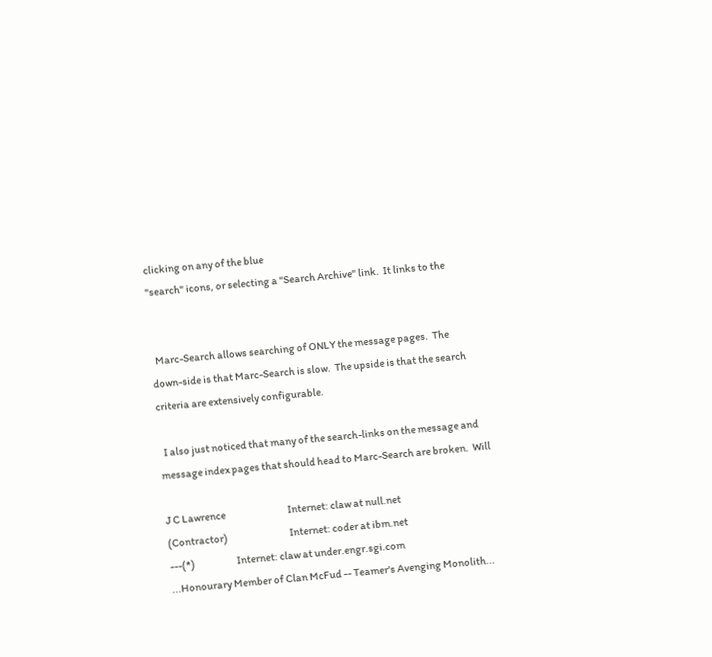clicking on any of the blue
"search" icons, or selecting a "Search Archive" link.  It links to the


  Marc-Search allows searching of ONLY the message pages.  The
down-side is that Marc-Search is slow.  The upside is that the search
criteria are extensively configurable.

  I also just noticed that many of the search-links on the message and
message index pages that should head to Marc-Search are broken.  Will

J C Lawrence                               Internet: claw at null.net
(Contractor)                               Internet: coder at ibm.net
---(*)                     Internet: claw at under.engr.sgi.com
...Honourary Member of Clan McFud -- Teamer's Avenging Monolith...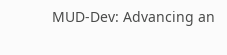MUD-Dev: Advancing an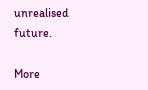unrealised future.

More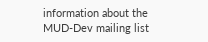information about the MUD-Dev mailing list